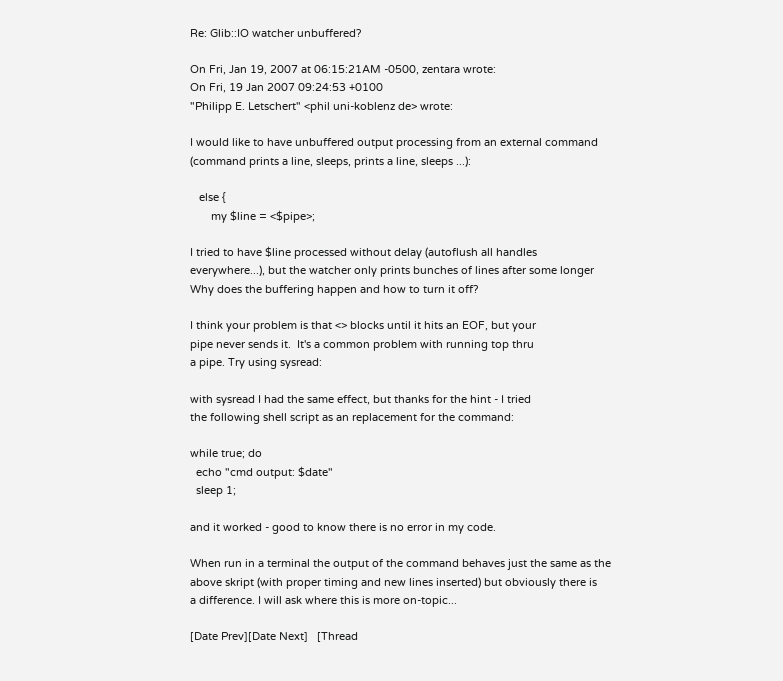Re: Glib::IO watcher unbuffered?

On Fri, Jan 19, 2007 at 06:15:21AM -0500, zentara wrote:
On Fri, 19 Jan 2007 09:24:53 +0100
"Philipp E. Letschert" <phil uni-koblenz de> wrote:

I would like to have unbuffered output processing from an external command
(command prints a line, sleeps, prints a line, sleeps ...):

   else {
       my $line = <$pipe>;

I tried to have $line processed without delay (autoflush all handles
everywhere...), but the watcher only prints bunches of lines after some longer
Why does the buffering happen and how to turn it off?

I think your problem is that <> blocks until it hits an EOF, but your
pipe never sends it.  It's a common problem with running top thru
a pipe. Try using sysread:

with sysread I had the same effect, but thanks for the hint - I tried
the following shell script as an replacement for the command:

while true; do
  echo "cmd output: $date"
  sleep 1;

and it worked - good to know there is no error in my code.

When run in a terminal the output of the command behaves just the same as the
above skript (with proper timing and new lines inserted) but obviously there is
a difference. I will ask where this is more on-topic...

[Date Prev][Date Next]   [Thread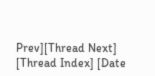Prev][Thread Next]   [Thread Index] [Date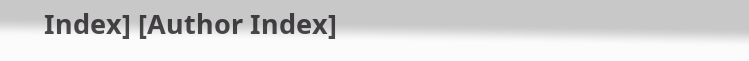Index] [Author Index]